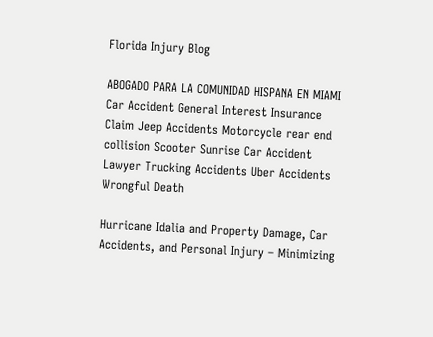Florida Injury Blog

ABOGADO PARA LA COMUNIDAD HISPANA EN MIAMI Car Accident General Interest Insurance Claim Jeep Accidents Motorcycle rear end collision Scooter Sunrise Car Accident Lawyer Trucking Accidents Uber Accidents Wrongful Death

Hurricane Idalia and Property Damage, Car Accidents, and Personal Injury – Minimizing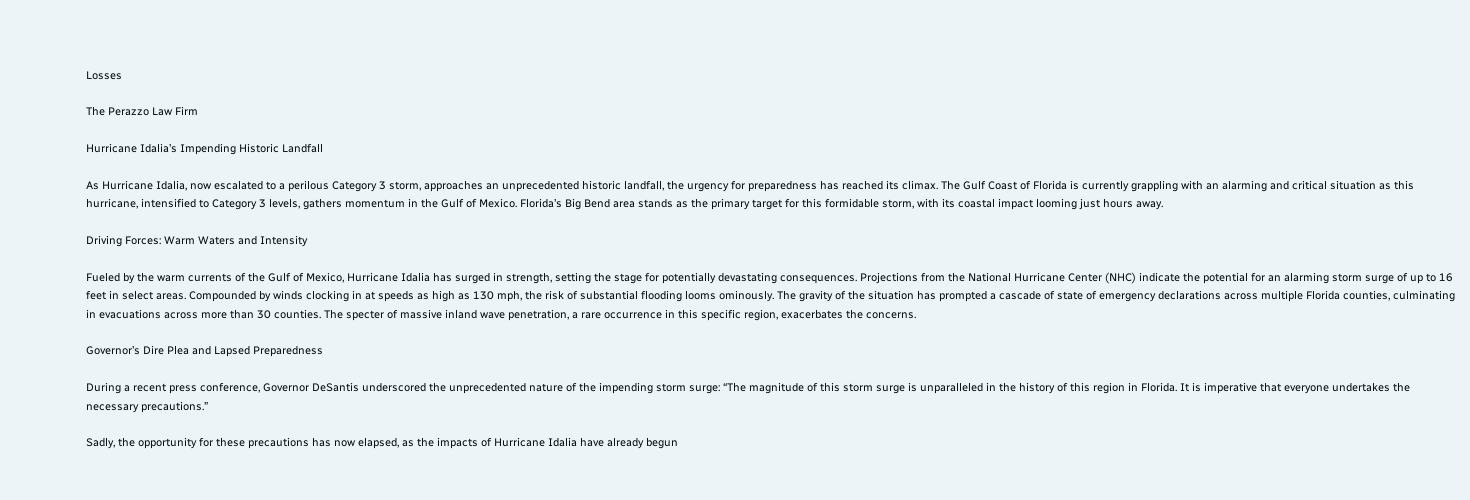Losses

The Perazzo Law Firm

Hurricane Idalia’s Impending Historic Landfall

As Hurricane Idalia, now escalated to a perilous Category 3 storm, approaches an unprecedented historic landfall, the urgency for preparedness has reached its climax. The Gulf Coast of Florida is currently grappling with an alarming and critical situation as this hurricane, intensified to Category 3 levels, gathers momentum in the Gulf of Mexico. Florida’s Big Bend area stands as the primary target for this formidable storm, with its coastal impact looming just hours away.

Driving Forces: Warm Waters and Intensity

Fueled by the warm currents of the Gulf of Mexico, Hurricane Idalia has surged in strength, setting the stage for potentially devastating consequences. Projections from the National Hurricane Center (NHC) indicate the potential for an alarming storm surge of up to 16 feet in select areas. Compounded by winds clocking in at speeds as high as 130 mph, the risk of substantial flooding looms ominously. The gravity of the situation has prompted a cascade of state of emergency declarations across multiple Florida counties, culminating in evacuations across more than 30 counties. The specter of massive inland wave penetration, a rare occurrence in this specific region, exacerbates the concerns.

Governor’s Dire Plea and Lapsed Preparedness

During a recent press conference, Governor DeSantis underscored the unprecedented nature of the impending storm surge: “The magnitude of this storm surge is unparalleled in the history of this region in Florida. It is imperative that everyone undertakes the necessary precautions.”

Sadly, the opportunity for these precautions has now elapsed, as the impacts of Hurricane Idalia have already begun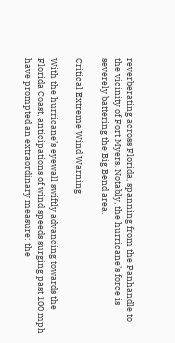reverberating across Florida, spanning from the Panhandle to the vicinity of Fort Myers. Notably, the hurricane’s force is severely battering the Big Bend area.

Critical Extreme Wind Warning

With the hurricane’s eyewall swiftly advancing towards the Florida Coast, anticipations of wind speeds surging past 100 mph have prompted an extraordinary measure: the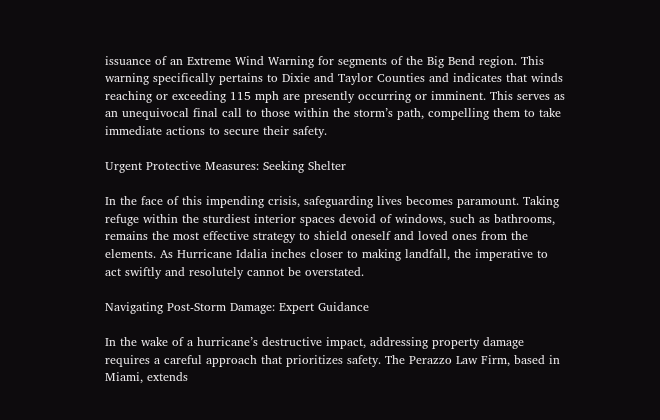issuance of an Extreme Wind Warning for segments of the Big Bend region. This warning specifically pertains to Dixie and Taylor Counties and indicates that winds reaching or exceeding 115 mph are presently occurring or imminent. This serves as an unequivocal final call to those within the storm’s path, compelling them to take immediate actions to secure their safety.

Urgent Protective Measures: Seeking Shelter

In the face of this impending crisis, safeguarding lives becomes paramount. Taking refuge within the sturdiest interior spaces devoid of windows, such as bathrooms, remains the most effective strategy to shield oneself and loved ones from the elements. As Hurricane Idalia inches closer to making landfall, the imperative to act swiftly and resolutely cannot be overstated.

Navigating Post-Storm Damage: Expert Guidance

In the wake of a hurricane’s destructive impact, addressing property damage requires a careful approach that prioritizes safety. The Perazzo Law Firm, based in Miami, extends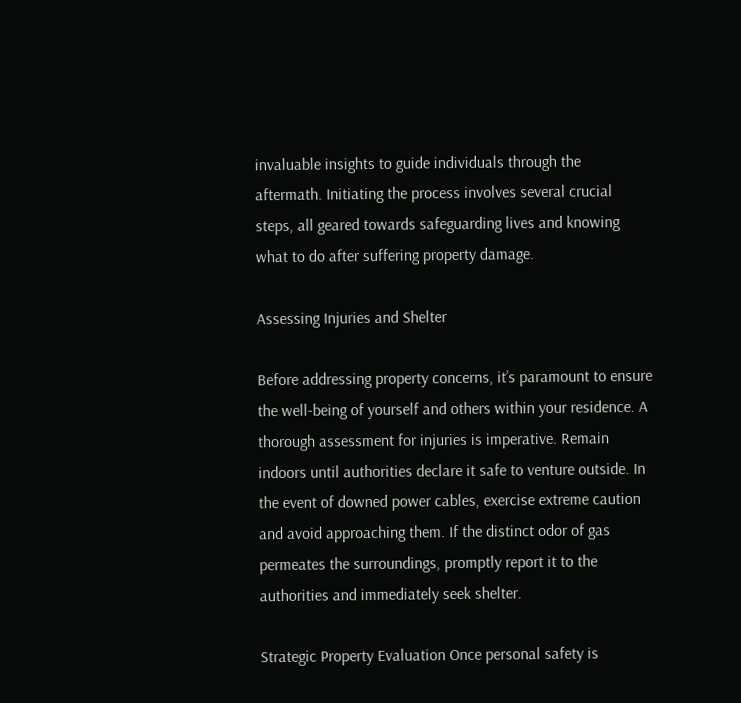invaluable insights to guide individuals through the aftermath. Initiating the process involves several crucial steps, all geared towards safeguarding lives and knowing what to do after suffering property damage.

Assessing Injuries and Shelter

Before addressing property concerns, it’s paramount to ensure the well-being of yourself and others within your residence. A thorough assessment for injuries is imperative. Remain indoors until authorities declare it safe to venture outside. In the event of downed power cables, exercise extreme caution and avoid approaching them. If the distinct odor of gas permeates the surroundings, promptly report it to the authorities and immediately seek shelter.

Strategic Property Evaluation Once personal safety is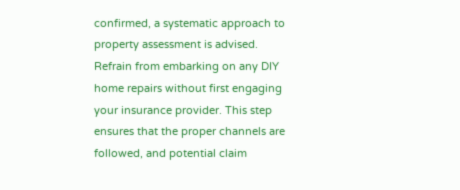confirmed, a systematic approach to property assessment is advised. Refrain from embarking on any DIY home repairs without first engaging your insurance provider. This step ensures that the proper channels are followed, and potential claim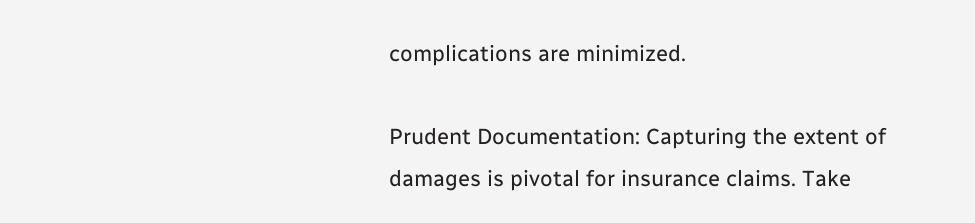complications are minimized.

Prudent Documentation: Capturing the extent of damages is pivotal for insurance claims. Take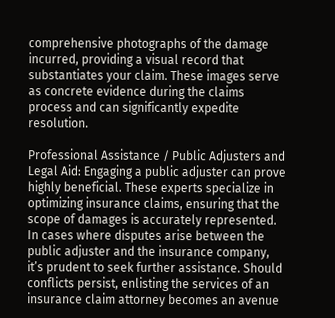comprehensive photographs of the damage incurred, providing a visual record that substantiates your claim. These images serve as concrete evidence during the claims process and can significantly expedite resolution.

Professional Assistance / Public Adjusters and Legal Aid: Engaging a public adjuster can prove highly beneficial. These experts specialize in optimizing insurance claims, ensuring that the scope of damages is accurately represented. In cases where disputes arise between the public adjuster and the insurance company, it’s prudent to seek further assistance. Should conflicts persist, enlisting the services of an insurance claim attorney becomes an avenue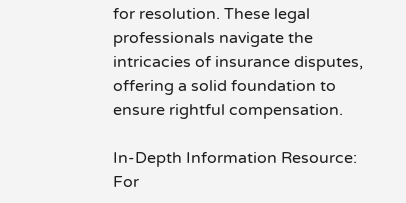for resolution. These legal professionals navigate the intricacies of insurance disputes, offering a solid foundation to ensure rightful compensation.

In-Depth Information Resource: For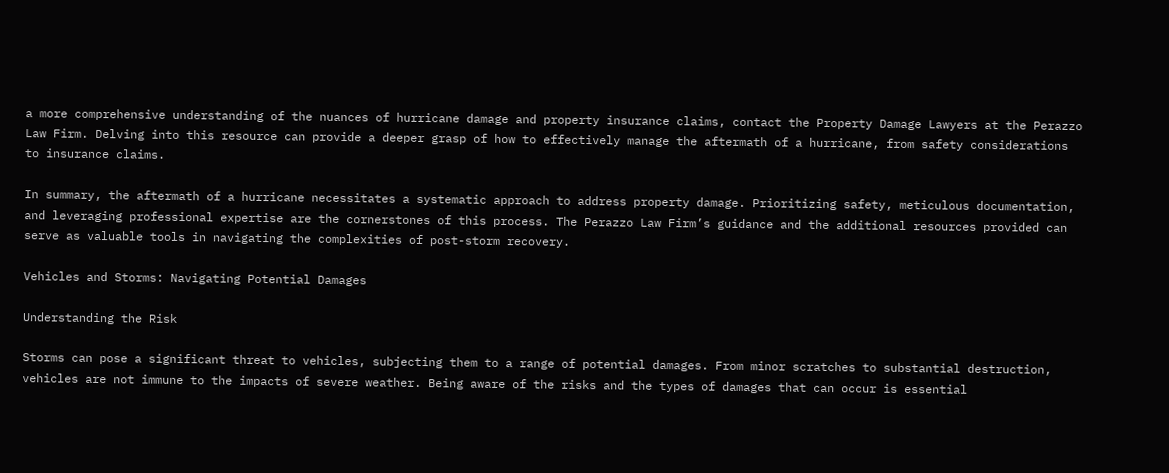a more comprehensive understanding of the nuances of hurricane damage and property insurance claims, contact the Property Damage Lawyers at the Perazzo Law Firm. Delving into this resource can provide a deeper grasp of how to effectively manage the aftermath of a hurricane, from safety considerations to insurance claims.

In summary, the aftermath of a hurricane necessitates a systematic approach to address property damage. Prioritizing safety, meticulous documentation, and leveraging professional expertise are the cornerstones of this process. The Perazzo Law Firm’s guidance and the additional resources provided can serve as valuable tools in navigating the complexities of post-storm recovery.

Vehicles and Storms: Navigating Potential Damages

Understanding the Risk

Storms can pose a significant threat to vehicles, subjecting them to a range of potential damages. From minor scratches to substantial destruction, vehicles are not immune to the impacts of severe weather. Being aware of the risks and the types of damages that can occur is essential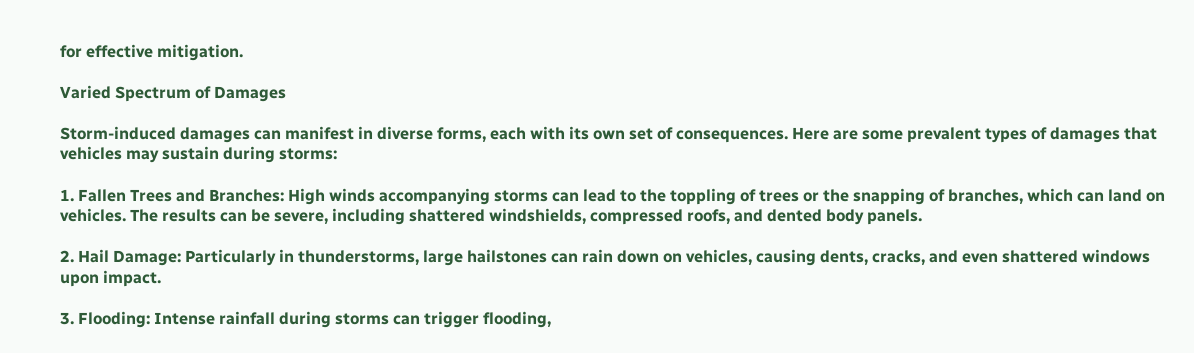for effective mitigation.

Varied Spectrum of Damages

Storm-induced damages can manifest in diverse forms, each with its own set of consequences. Here are some prevalent types of damages that vehicles may sustain during storms:

1. Fallen Trees and Branches: High winds accompanying storms can lead to the toppling of trees or the snapping of branches, which can land on vehicles. The results can be severe, including shattered windshields, compressed roofs, and dented body panels.

2. Hail Damage: Particularly in thunderstorms, large hailstones can rain down on vehicles, causing dents, cracks, and even shattered windows upon impact.

3. Flooding: Intense rainfall during storms can trigger flooding,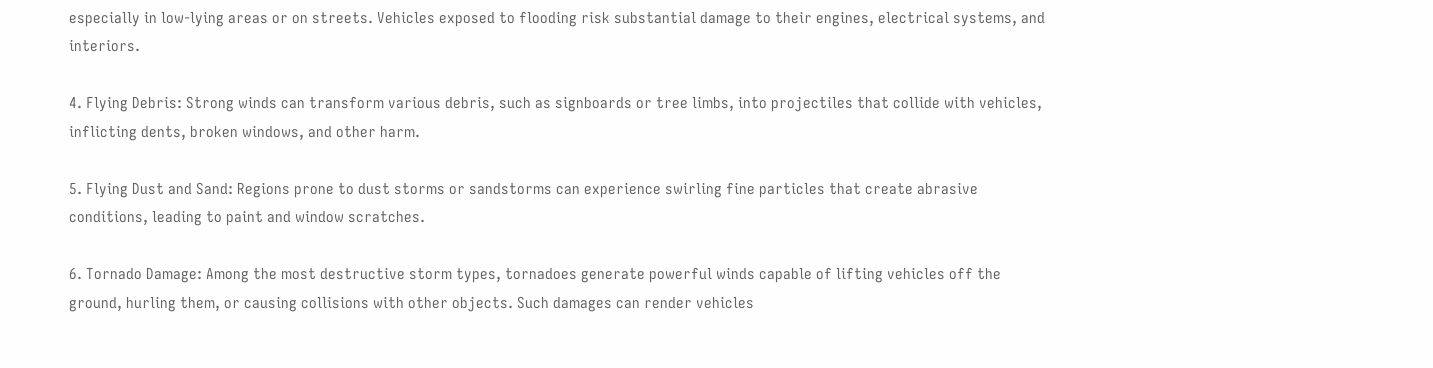especially in low-lying areas or on streets. Vehicles exposed to flooding risk substantial damage to their engines, electrical systems, and interiors.

4. Flying Debris: Strong winds can transform various debris, such as signboards or tree limbs, into projectiles that collide with vehicles, inflicting dents, broken windows, and other harm.

5. Flying Dust and Sand: Regions prone to dust storms or sandstorms can experience swirling fine particles that create abrasive conditions, leading to paint and window scratches.

6. Tornado Damage: Among the most destructive storm types, tornadoes generate powerful winds capable of lifting vehicles off the ground, hurling them, or causing collisions with other objects. Such damages can render vehicles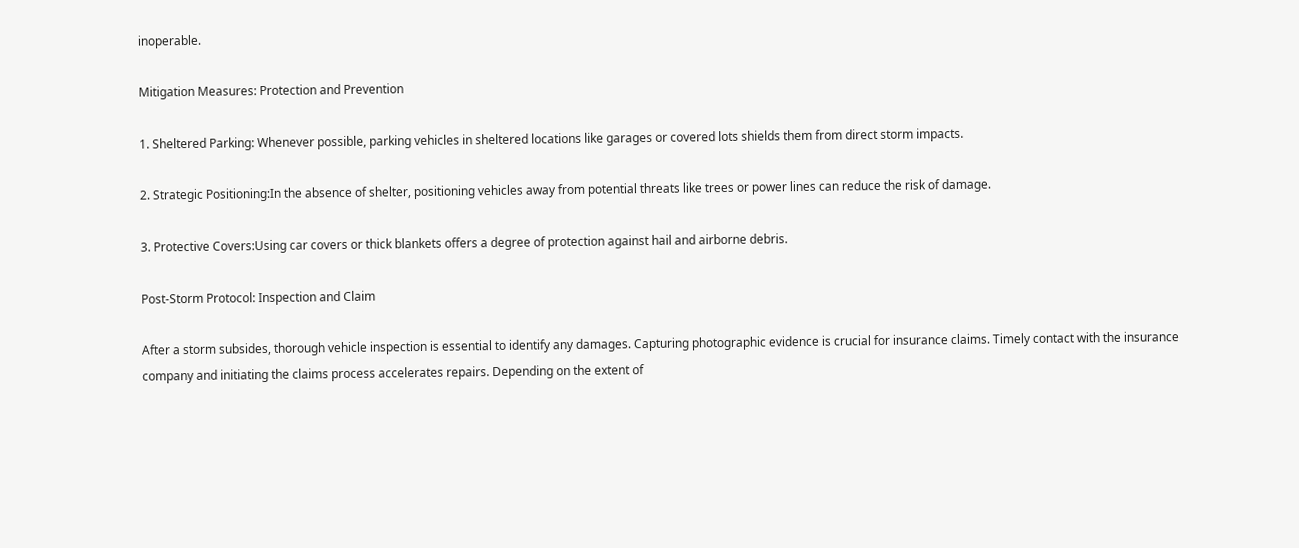inoperable.

Mitigation Measures: Protection and Prevention

1. Sheltered Parking: Whenever possible, parking vehicles in sheltered locations like garages or covered lots shields them from direct storm impacts.

2. Strategic Positioning:In the absence of shelter, positioning vehicles away from potential threats like trees or power lines can reduce the risk of damage.

3. Protective Covers:Using car covers or thick blankets offers a degree of protection against hail and airborne debris.

Post-Storm Protocol: Inspection and Claim

After a storm subsides, thorough vehicle inspection is essential to identify any damages. Capturing photographic evidence is crucial for insurance claims. Timely contact with the insurance company and initiating the claims process accelerates repairs. Depending on the extent of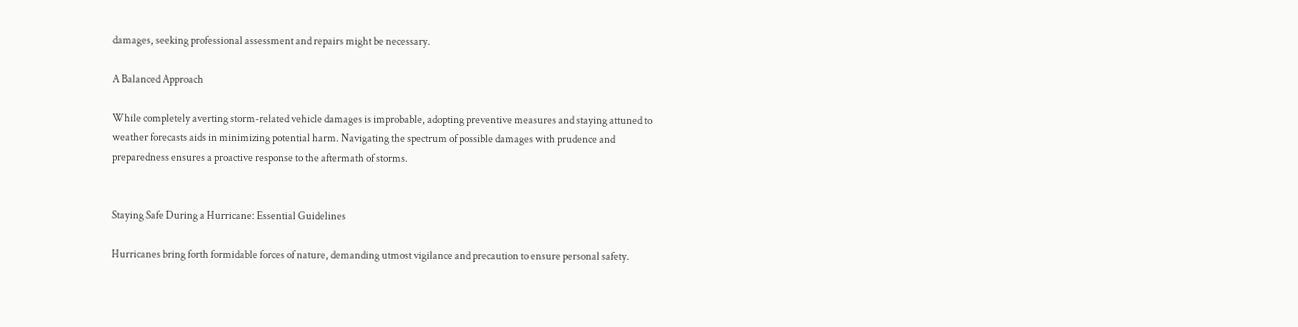damages, seeking professional assessment and repairs might be necessary.

A Balanced Approach

While completely averting storm-related vehicle damages is improbable, adopting preventive measures and staying attuned to weather forecasts aids in minimizing potential harm. Navigating the spectrum of possible damages with prudence and preparedness ensures a proactive response to the aftermath of storms.


Staying Safe During a Hurricane: Essential Guidelines

Hurricanes bring forth formidable forces of nature, demanding utmost vigilance and precaution to ensure personal safety.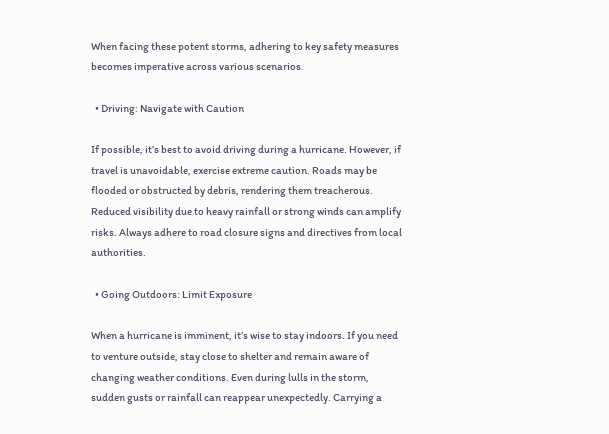When facing these potent storms, adhering to key safety measures becomes imperative across various scenarios.

  • Driving: Navigate with Caution

If possible, it’s best to avoid driving during a hurricane. However, if travel is unavoidable, exercise extreme caution. Roads may be flooded or obstructed by debris, rendering them treacherous. Reduced visibility due to heavy rainfall or strong winds can amplify risks. Always adhere to road closure signs and directives from local authorities.

  • Going Outdoors: Limit Exposure

When a hurricane is imminent, it’s wise to stay indoors. If you need to venture outside, stay close to shelter and remain aware of changing weather conditions. Even during lulls in the storm, sudden gusts or rainfall can reappear unexpectedly. Carrying a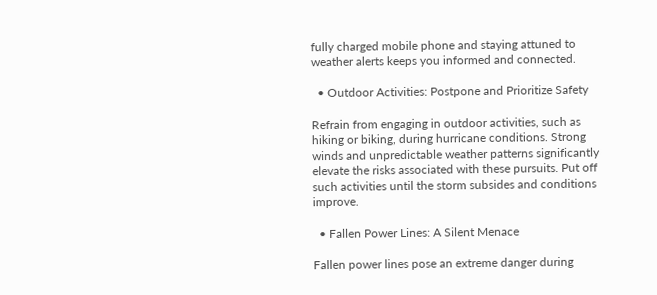fully charged mobile phone and staying attuned to weather alerts keeps you informed and connected.

  • Outdoor Activities: Postpone and Prioritize Safety

Refrain from engaging in outdoor activities, such as hiking or biking, during hurricane conditions. Strong winds and unpredictable weather patterns significantly elevate the risks associated with these pursuits. Put off such activities until the storm subsides and conditions improve.

  • Fallen Power Lines: A Silent Menace

Fallen power lines pose an extreme danger during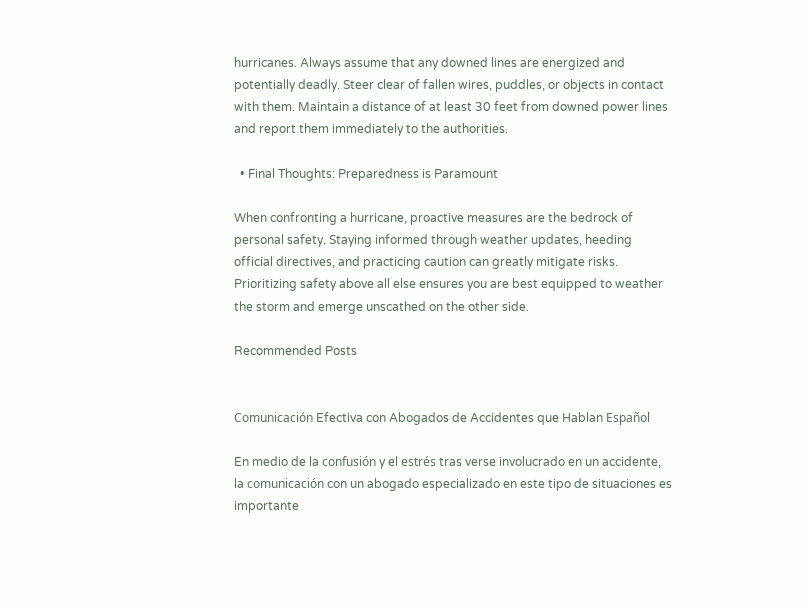hurricanes. Always assume that any downed lines are energized and potentially deadly. Steer clear of fallen wires, puddles, or objects in contact with them. Maintain a distance of at least 30 feet from downed power lines and report them immediately to the authorities.

  • Final Thoughts: Preparedness is Paramount

When confronting a hurricane, proactive measures are the bedrock of personal safety. Staying informed through weather updates, heeding official directives, and practicing caution can greatly mitigate risks. Prioritizing safety above all else ensures you are best equipped to weather the storm and emerge unscathed on the other side.

Recommended Posts


Comunicación Efectiva con Abogados de Accidentes que Hablan Español

En medio de la confusión y el estrés tras verse involucrado en un accidente, la comunicación con un abogado especializado en este tipo de situaciones es importante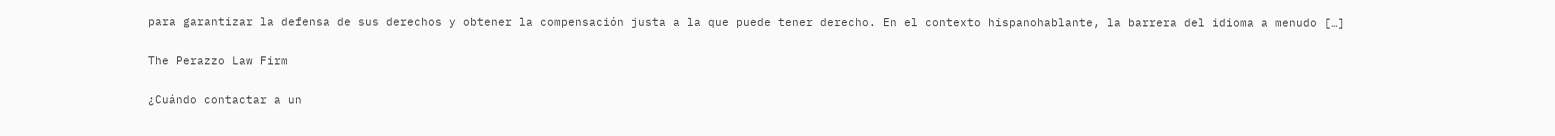para garantizar la defensa de sus derechos y obtener la compensación justa a la que puede tener derecho. En el contexto hispanohablante, la barrera del idioma a menudo […]

The Perazzo Law Firm

¿Cuándo contactar a un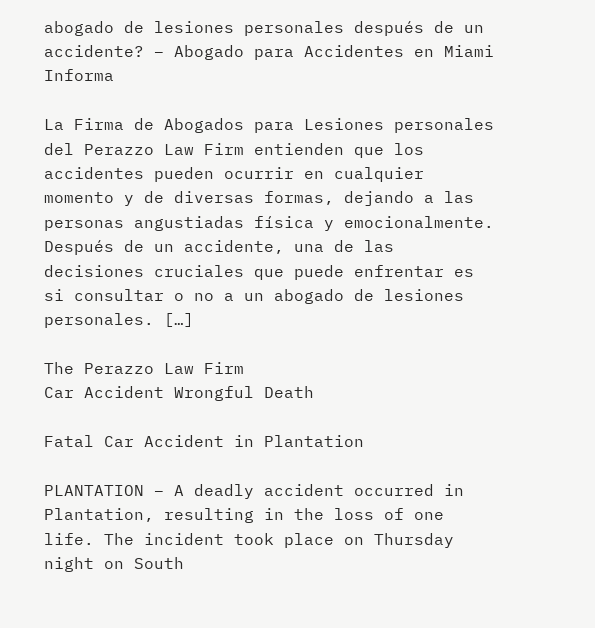abogado de lesiones personales después de un accidente? – Abogado para Accidentes en Miami Informa

La Firma de Abogados para Lesiones personales del Perazzo Law Firm entienden que los accidentes pueden ocurrir en cualquier momento y de diversas formas, dejando a las personas angustiadas física y emocionalmente. Después de un accidente, una de las decisiones cruciales que puede enfrentar es si consultar o no a un abogado de lesiones personales. […]

The Perazzo Law Firm
Car Accident Wrongful Death

Fatal Car Accident in Plantation

PLANTATION – A deadly accident occurred in Plantation, resulting in the loss of one life. The incident took place on Thursday night on South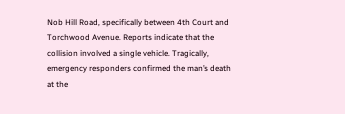Nob Hill Road, specifically between 4th Court and Torchwood Avenue. Reports indicate that the collision involved a single vehicle. Tragically, emergency responders confirmed the man’s death at the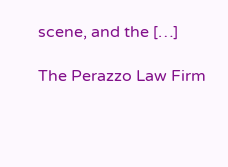scene, and the […]

The Perazzo Law Firm